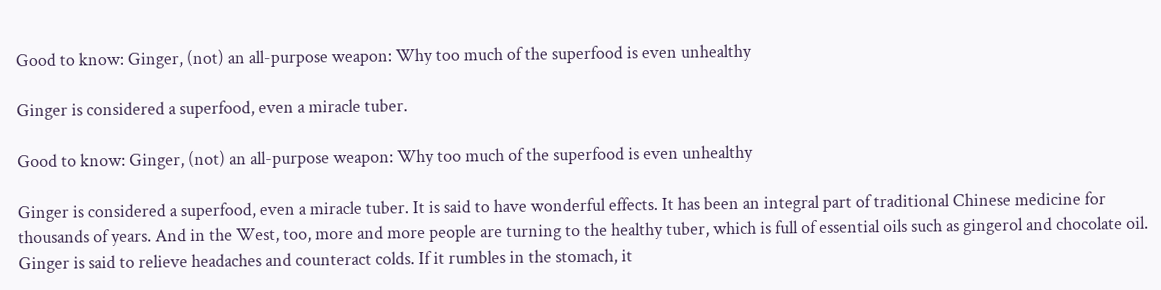Good to know: Ginger, (not) an all-purpose weapon: Why too much of the superfood is even unhealthy

Ginger is considered a superfood, even a miracle tuber.

Good to know: Ginger, (not) an all-purpose weapon: Why too much of the superfood is even unhealthy

Ginger is considered a superfood, even a miracle tuber. It is said to have wonderful effects. It has been an integral part of traditional Chinese medicine for thousands of years. And in the West, too, more and more people are turning to the healthy tuber, which is full of essential oils such as gingerol and chocolate oil. Ginger is said to relieve headaches and counteract colds. If it rumbles in the stomach, it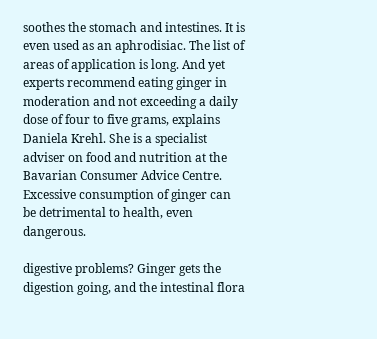soothes the stomach and intestines. It is even used as an aphrodisiac. The list of areas of application is long. And yet experts recommend eating ginger in moderation and not exceeding a daily dose of four to five grams, explains Daniela Krehl. She is a specialist adviser on food and nutrition at the Bavarian Consumer Advice Centre. Excessive consumption of ginger can be detrimental to health, even dangerous.

digestive problems? Ginger gets the digestion going, and the intestinal flora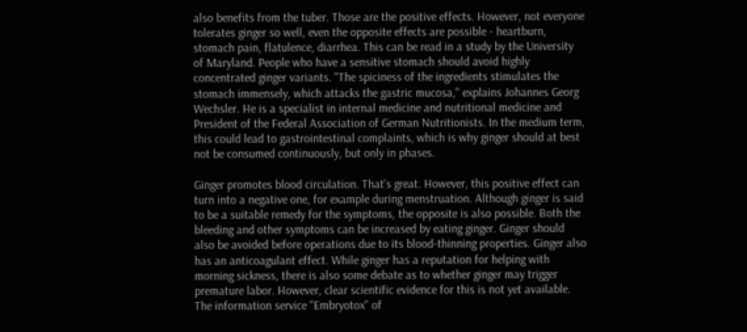also benefits from the tuber. Those are the positive effects. However, not everyone tolerates ginger so well, even the opposite effects are possible - heartburn, stomach pain, flatulence, diarrhea. This can be read in a study by the University of Maryland. People who have a sensitive stomach should avoid highly concentrated ginger variants. "The spiciness of the ingredients stimulates the stomach immensely, which attacks the gastric mucosa," explains Johannes Georg Wechsler. He is a specialist in internal medicine and nutritional medicine and President of the Federal Association of German Nutritionists. In the medium term, this could lead to gastrointestinal complaints, which is why ginger should at best not be consumed continuously, but only in phases.

Ginger promotes blood circulation. That's great. However, this positive effect can turn into a negative one, for example during menstruation. Although ginger is said to be a suitable remedy for the symptoms, the opposite is also possible. Both the bleeding and other symptoms can be increased by eating ginger. Ginger should also be avoided before operations due to its blood-thinning properties. Ginger also has an anticoagulant effect. While ginger has a reputation for helping with morning sickness, there is also some debate as to whether ginger may trigger premature labor. However, clear scientific evidence for this is not yet available. The information service "Embryotox" of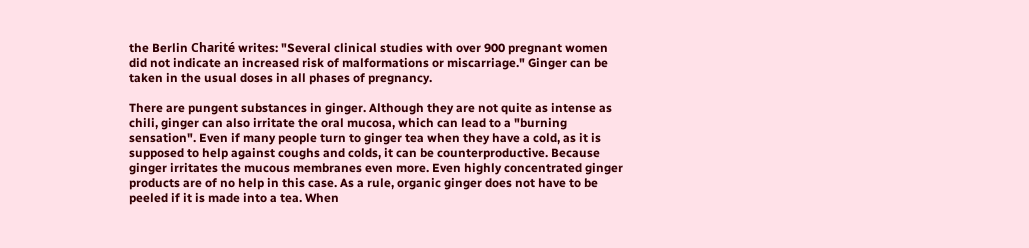the Berlin Charité writes: "Several clinical studies with over 900 pregnant women did not indicate an increased risk of malformations or miscarriage." Ginger can be taken in the usual doses in all phases of pregnancy.

There are pungent substances in ginger. Although they are not quite as intense as chili, ginger can also irritate the oral mucosa, which can lead to a "burning sensation". Even if many people turn to ginger tea when they have a cold, as it is supposed to help against coughs and colds, it can be counterproductive. Because ginger irritates the mucous membranes even more. Even highly concentrated ginger products are of no help in this case. As a rule, organic ginger does not have to be peeled if it is made into a tea. When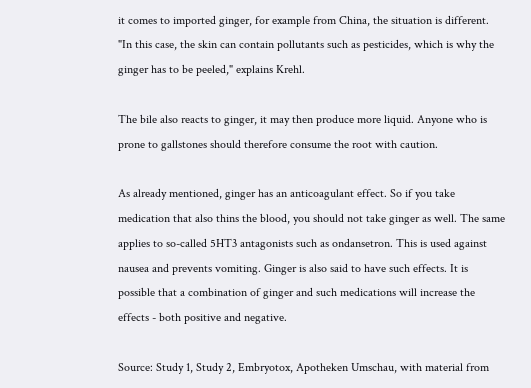it comes to imported ginger, for example from China, the situation is different. "In this case, the skin can contain pollutants such as pesticides, which is why the ginger has to be peeled," explains Krehl.

The bile also reacts to ginger, it may then produce more liquid. Anyone who is prone to gallstones should therefore consume the root with caution.

As already mentioned, ginger has an anticoagulant effect. So if you take medication that also thins the blood, you should not take ginger as well. The same applies to so-called 5HT3 antagonists such as ondansetron. This is used against nausea and prevents vomiting. Ginger is also said to have such effects. It is possible that a combination of ginger and such medications will increase the effects - both positive and negative.

Source: Study 1, Study 2, Embryotox, Apotheken Umschau, with material from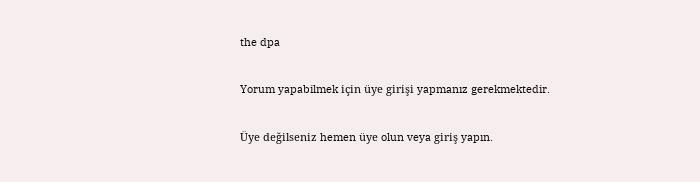the dpa

Yorum yapabilmek için üye girişi yapmanız gerekmektedir.

Üye değilseniz hemen üye olun veya giriş yapın.